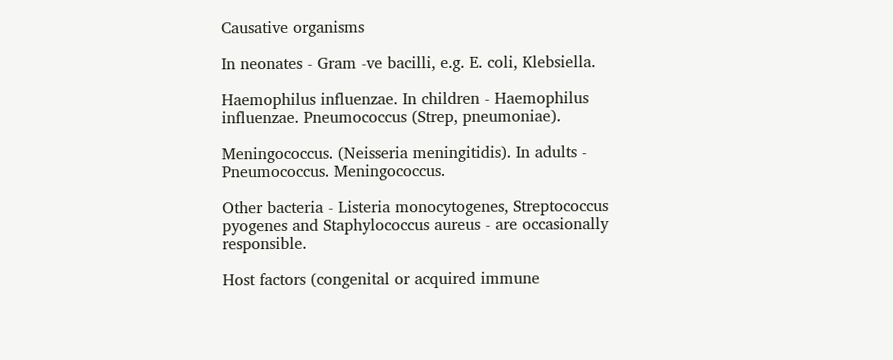Causative organisms

In neonates - Gram -ve bacilli, e.g. E. coli, Klebsiella.

Haemophilus influenzae. In children - Haemophilus influenzae. Pneumococcus (Strep, pneumoniae).

Meningococcus. (Neisseria meningitidis). In adults - Pneumococcus. Meningococcus.

Other bacteria - Listeria monocytogenes, Streptococcus pyogenes and Staphylococcus aureus - are occasionally responsible.

Host factors (congenital or acquired immune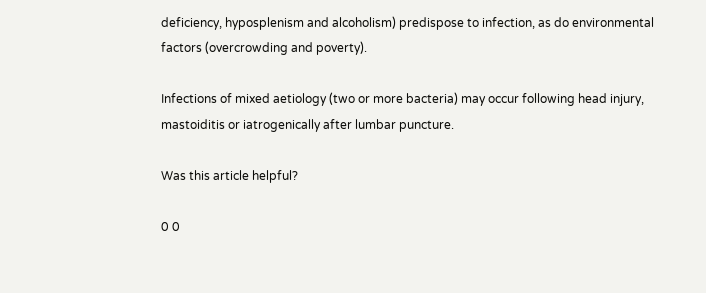deficiency, hyposplenism and alcoholism) predispose to infection, as do environmental factors (overcrowding and poverty).

Infections of mixed aetiology (two or more bacteria) may occur following head injury, mastoiditis or iatrogenically after lumbar puncture.

Was this article helpful?

0 0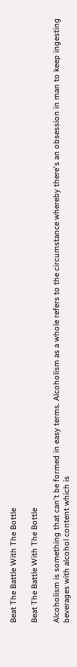Beat The Battle With The Bottle

Beat The Battle With The Bottle

Alcoholism is something that can't be formed in easy terms. Alcoholism as a whole refers to the circumstance whereby there's an obsession in man to keep ingesting beverages with alcohol content which is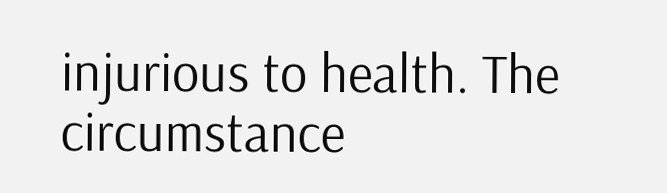injurious to health. The circumstance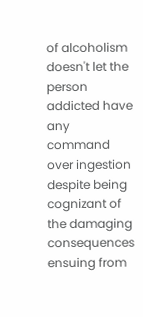of alcoholism doesn't let the person addicted have any command over ingestion despite being cognizant of the damaging consequences ensuing from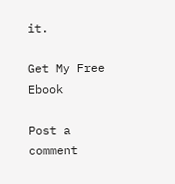it.

Get My Free Ebook

Post a comment